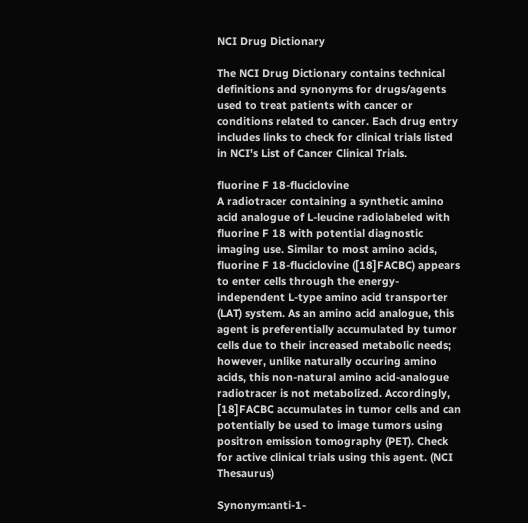NCI Drug Dictionary

The NCI Drug Dictionary contains technical definitions and synonyms for drugs/agents used to treat patients with cancer or conditions related to cancer. Each drug entry includes links to check for clinical trials listed in NCI's List of Cancer Clinical Trials.

fluorine F 18-fluciclovine
A radiotracer containing a synthetic amino acid analogue of L-leucine radiolabeled with fluorine F 18 with potential diagnostic imaging use. Similar to most amino acids, fluorine F 18-fluciclovine ([18]FACBC) appears to enter cells through the energy-independent L-type amino acid transporter (LAT) system. As an amino acid analogue, this agent is preferentially accumulated by tumor cells due to their increased metabolic needs; however, unlike naturally occuring amino acids, this non-natural amino acid-analogue radiotracer is not metabolized. Accordingly, [18]FACBC accumulates in tumor cells and can potentially be used to image tumors using positron emission tomography (PET). Check for active clinical trials using this agent. (NCI Thesaurus)

Synonym:anti-1-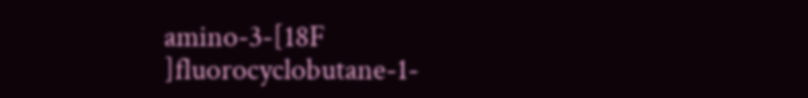amino-3-[18F ]fluorocyclobutane-1-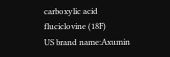carboxylic acid
fluciclovine (18F)
US brand name:Axumin